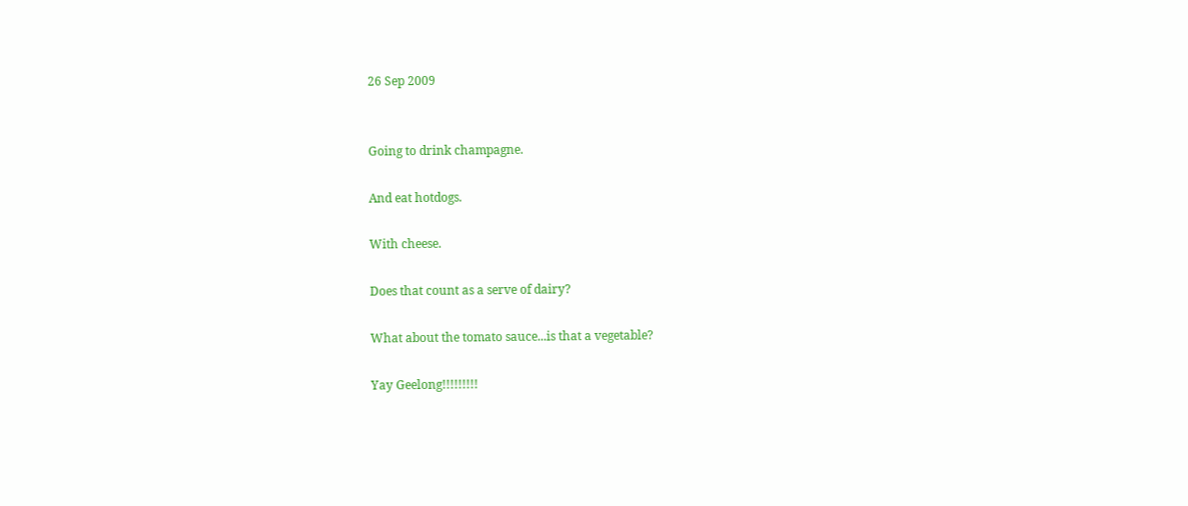26 Sep 2009


Going to drink champagne.

And eat hotdogs.

With cheese.

Does that count as a serve of dairy?

What about the tomato sauce...is that a vegetable?

Yay Geelong!!!!!!!!!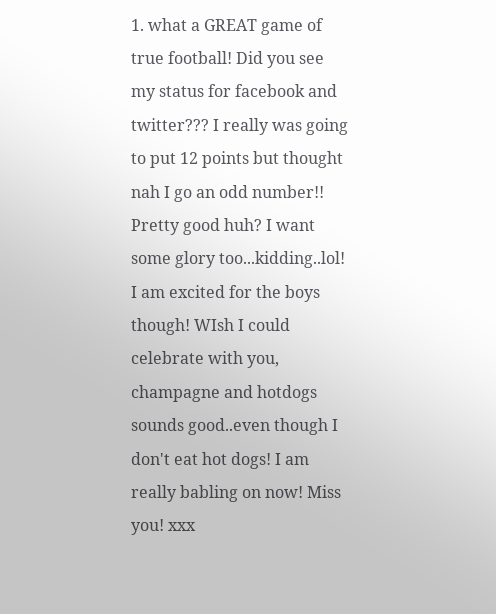1. what a GREAT game of true football! Did you see my status for facebook and twitter??? I really was going to put 12 points but thought nah I go an odd number!! Pretty good huh? I want some glory too...kidding..lol! I am excited for the boys though! WIsh I could celebrate with you, champagne and hotdogs sounds good..even though I don't eat hot dogs! I am really babling on now! Miss you! xxx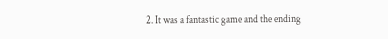2. It was a fantastic game and the ending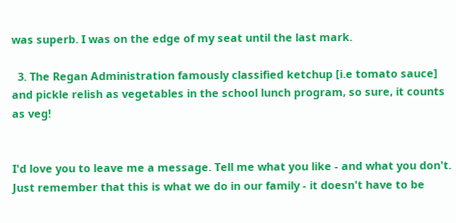was superb. I was on the edge of my seat until the last mark.

  3. The Regan Administration famously classified ketchup [i.e tomato sauce] and pickle relish as vegetables in the school lunch program, so sure, it counts as veg!


I'd love you to leave me a message. Tell me what you like - and what you don't. Just remember that this is what we do in our family - it doesn't have to be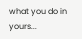what you do in yours...